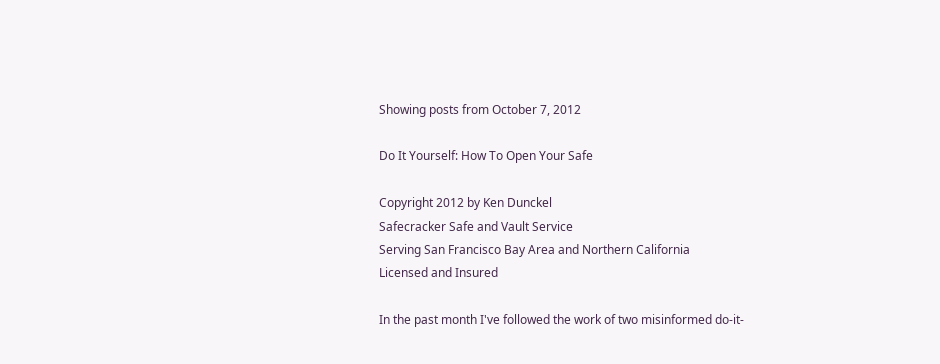Showing posts from October 7, 2012

Do It Yourself: How To Open Your Safe

Copyright 2012 by Ken Dunckel
Safecracker Safe and Vault Service
Serving San Francisco Bay Area and Northern California
Licensed and Insured

In the past month I've followed the work of two misinformed do-it-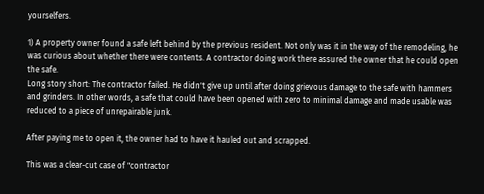yourselfers.

1) A property owner found a safe left behind by the previous resident. Not only was it in the way of the remodeling, he was curious about whether there were contents. A contractor doing work there assured the owner that he could open the safe.
Long story short: The contractor failed. He didn't give up until after doing grievous damage to the safe with hammers and grinders. In other words, a safe that could have been opened with zero to minimal damage and made usable was reduced to a piece of unrepairable junk.

After paying me to open it, the owner had to have it hauled out and scrapped.

This was a clear-cut case of "contractor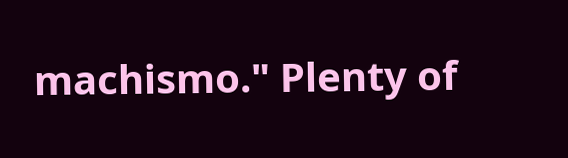machismo." Plenty of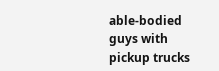able-bodied guys with pickup trucks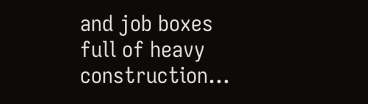and job boxes full of heavy construction…